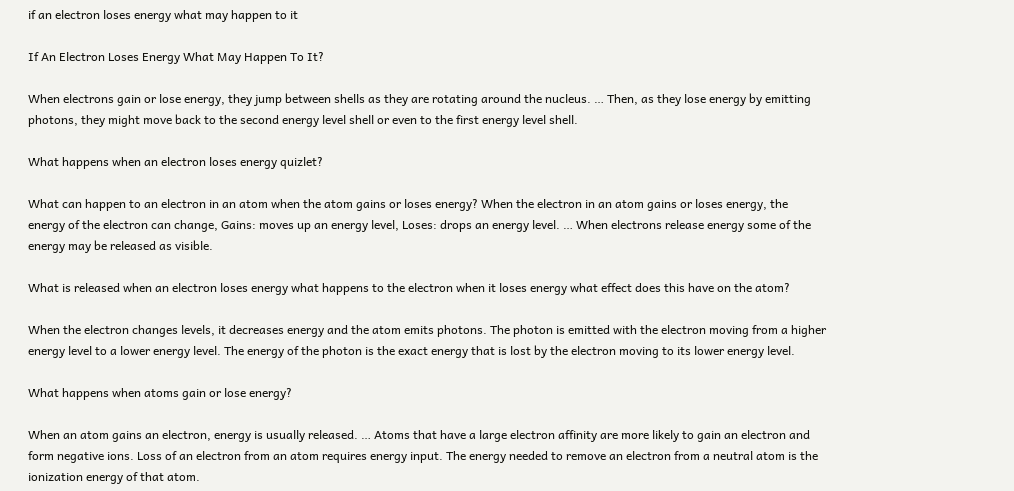if an electron loses energy what may happen to it

If An Electron Loses Energy What May Happen To It?

When electrons gain or lose energy, they jump between shells as they are rotating around the nucleus. … Then, as they lose energy by emitting photons, they might move back to the second energy level shell or even to the first energy level shell.

What happens when an electron loses energy quizlet?

What can happen to an electron in an atom when the atom gains or loses energy? When the electron in an atom gains or loses energy, the energy of the electron can change, Gains: moves up an energy level, Loses: drops an energy level. … When electrons release energy some of the energy may be released as visible.

What is released when an electron loses energy what happens to the electron when it loses energy what effect does this have on the atom?

When the electron changes levels, it decreases energy and the atom emits photons. The photon is emitted with the electron moving from a higher energy level to a lower energy level. The energy of the photon is the exact energy that is lost by the electron moving to its lower energy level.

What happens when atoms gain or lose energy?

When an atom gains an electron, energy is usually released. … Atoms that have a large electron affinity are more likely to gain an electron and form negative ions. Loss of an electron from an atom requires energy input. The energy needed to remove an electron from a neutral atom is the ionization energy of that atom.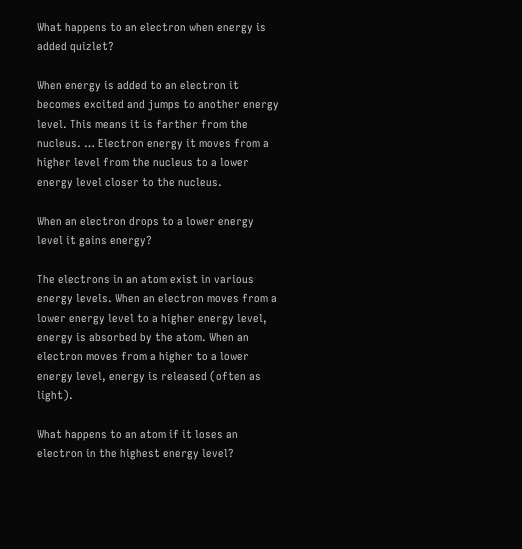What happens to an electron when energy is added quizlet?

When energy is added to an electron it becomes excited and jumps to another energy level. This means it is farther from the nucleus. … Electron energy it moves from a higher level from the nucleus to a lower energy level closer to the nucleus.

When an electron drops to a lower energy level it gains energy?

The electrons in an atom exist in various energy levels. When an electron moves from a lower energy level to a higher energy level, energy is absorbed by the atom. When an electron moves from a higher to a lower energy level, energy is released (often as light).

What happens to an atom if it loses an electron in the highest energy level?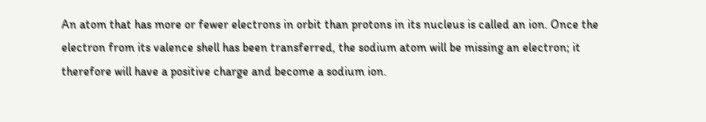An atom that has more or fewer electrons in orbit than protons in its nucleus is called an ion. Once the electron from its valence shell has been transferred, the sodium atom will be missing an electron; it therefore will have a positive charge and become a sodium ion.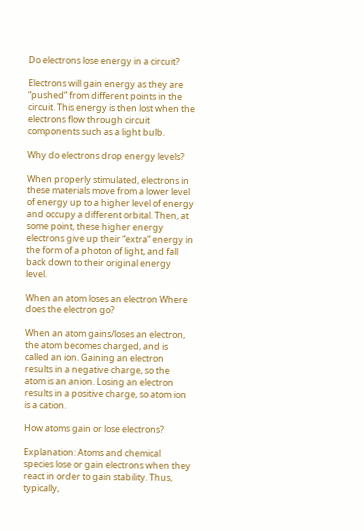Do electrons lose energy in a circuit?

Electrons will gain energy as they are “pushed” from different points in the circuit. This energy is then lost when the electrons flow through circuit components such as a light bulb.

Why do electrons drop energy levels?

When properly stimulated, electrons in these materials move from a lower level of energy up to a higher level of energy and occupy a different orbital. Then, at some point, these higher energy electrons give up their “extra” energy in the form of a photon of light, and fall back down to their original energy level.

When an atom loses an electron Where does the electron go?

When an atom gains/loses an electron, the atom becomes charged, and is called an ion. Gaining an electron results in a negative charge, so the atom is an anion. Losing an electron results in a positive charge, so atom ion is a cation.

How atoms gain or lose electrons?

Explanation: Atoms and chemical species lose or gain electrons when they react in order to gain stability. Thus, typically,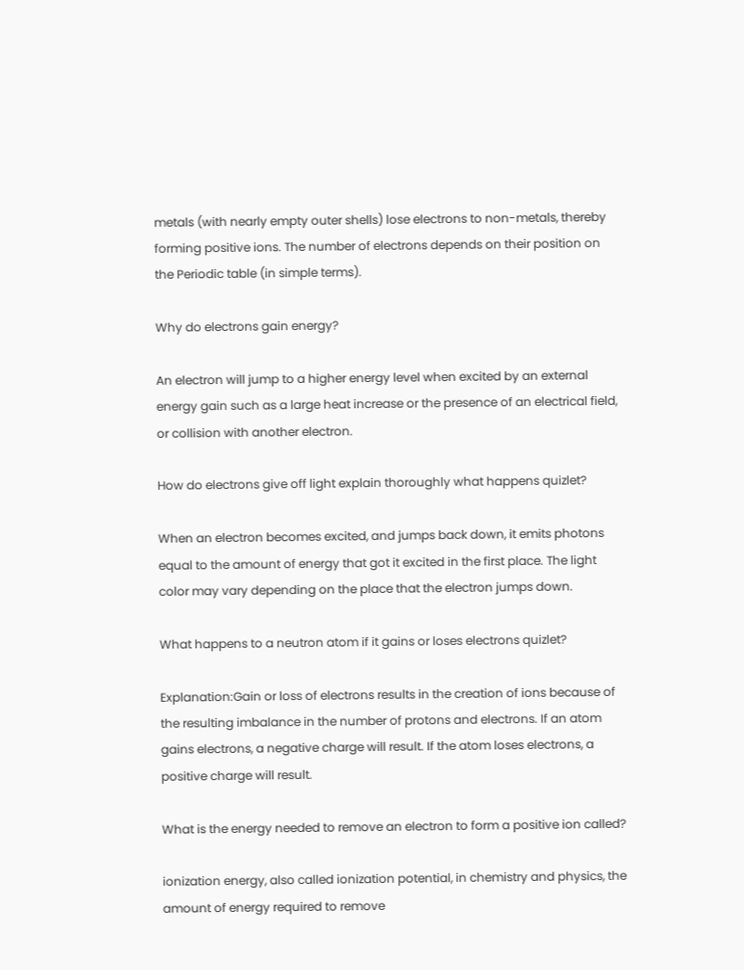metals (with nearly empty outer shells) lose electrons to non-metals, thereby forming positive ions. The number of electrons depends on their position on the Periodic table (in simple terms).

Why do electrons gain energy?

An electron will jump to a higher energy level when excited by an external energy gain such as a large heat increase or the presence of an electrical field, or collision with another electron.

How do electrons give off light explain thoroughly what happens quizlet?

When an electron becomes excited, and jumps back down, it emits photons equal to the amount of energy that got it excited in the first place. The light color may vary depending on the place that the electron jumps down.

What happens to a neutron atom if it gains or loses electrons quizlet?

Explanation:Gain or loss of electrons results in the creation of ions because of the resulting imbalance in the number of protons and electrons. If an atom gains electrons, a negative charge will result. If the atom loses electrons, a positive charge will result.

What is the energy needed to remove an electron to form a positive ion called?

ionization energy, also called ionization potential, in chemistry and physics, the amount of energy required to remove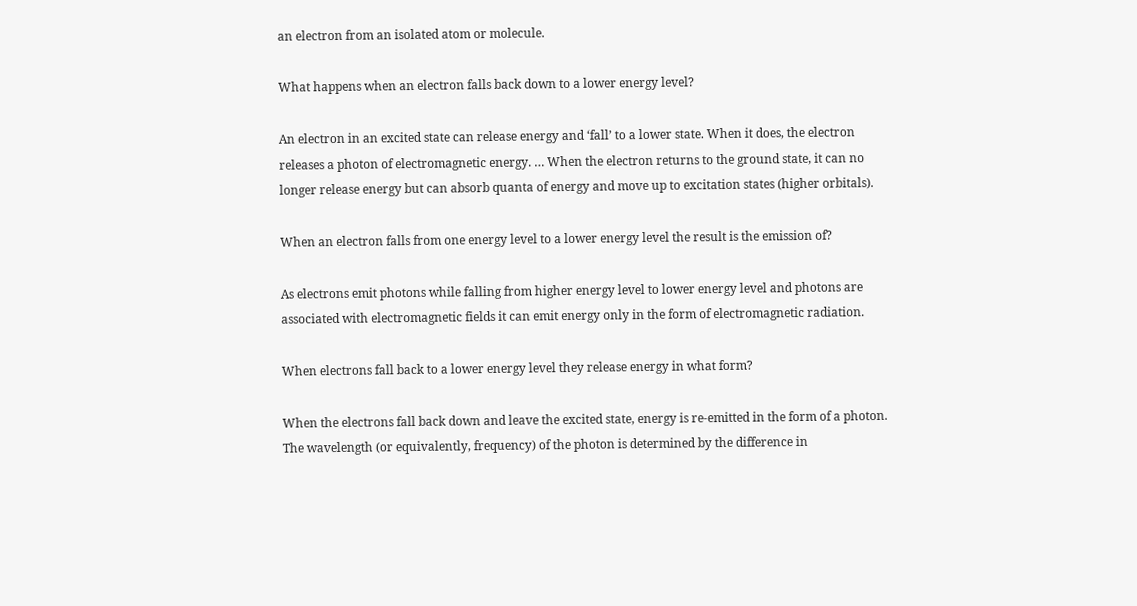an electron from an isolated atom or molecule.

What happens when an electron falls back down to a lower energy level?

An electron in an excited state can release energy and ‘fall’ to a lower state. When it does, the electron releases a photon of electromagnetic energy. … When the electron returns to the ground state, it can no longer release energy but can absorb quanta of energy and move up to excitation states (higher orbitals).

When an electron falls from one energy level to a lower energy level the result is the emission of?

As electrons emit photons while falling from higher energy level to lower energy level and photons are associated with electromagnetic fields it can emit energy only in the form of electromagnetic radiation.

When electrons fall back to a lower energy level they release energy in what form?

When the electrons fall back down and leave the excited state, energy is re-emitted in the form of a photon. The wavelength (or equivalently, frequency) of the photon is determined by the difference in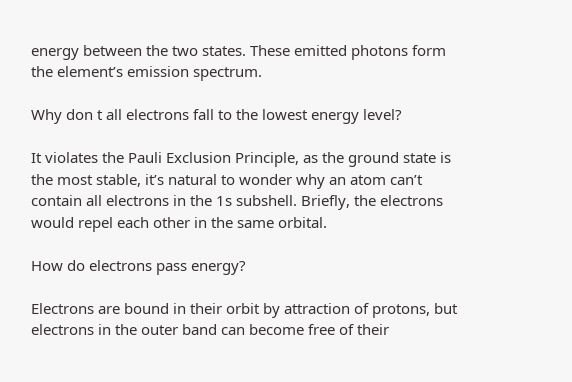energy between the two states. These emitted photons form the element’s emission spectrum.

Why don t all electrons fall to the lowest energy level?

It violates the Pauli Exclusion Principle, as the ground state is the most stable, it’s natural to wonder why an atom can’t contain all electrons in the 1s subshell. Briefly, the electrons would repel each other in the same orbital.

How do electrons pass energy?

Electrons are bound in their orbit by attraction of protons, but electrons in the outer band can become free of their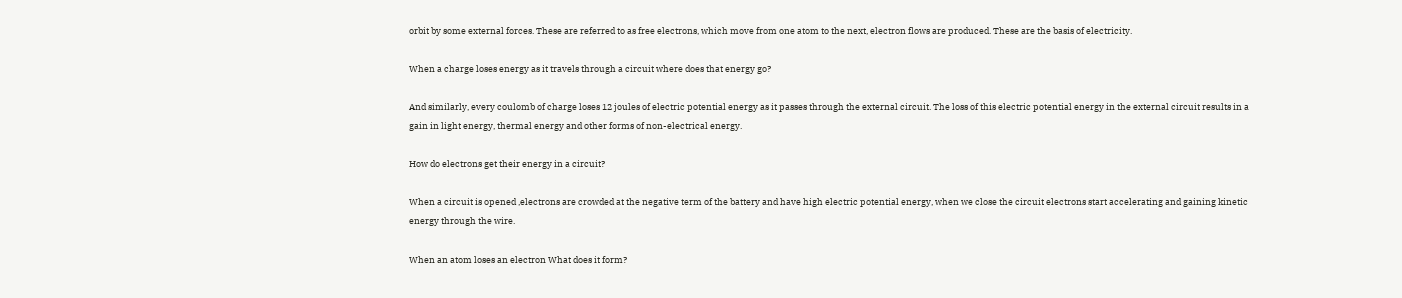orbit by some external forces. These are referred to as free electrons, which move from one atom to the next, electron flows are produced. These are the basis of electricity.

When a charge loses energy as it travels through a circuit where does that energy go?

And similarly, every coulomb of charge loses 12 joules of electric potential energy as it passes through the external circuit. The loss of this electric potential energy in the external circuit results in a gain in light energy, thermal energy and other forms of non-electrical energy.

How do electrons get their energy in a circuit?

When a circuit is opened ,electrons are crowded at the negative term of the battery and have high electric potential energy, when we close the circuit electrons start accelerating and gaining kinetic energy through the wire.

When an atom loses an electron What does it form?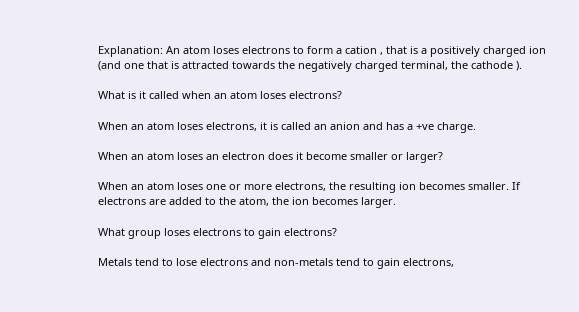Explanation: An atom loses electrons to form a cation , that is a positively charged ion (and one that is attracted towards the negatively charged terminal, the cathode ).

What is it called when an atom loses electrons?

When an atom loses electrons, it is called an anion and has a +ve charge.

When an atom loses an electron does it become smaller or larger?

When an atom loses one or more electrons, the resulting ion becomes smaller. If electrons are added to the atom, the ion becomes larger.

What group loses electrons to gain electrons?

Metals tend to lose electrons and non-metals tend to gain electrons,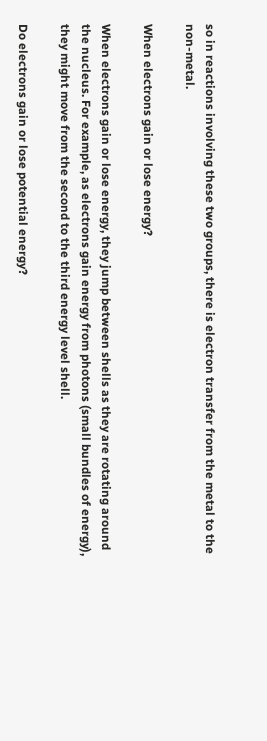so in reactions involving these two groups, there is electron transfer from the metal to the non-metal.

When electrons gain or lose energy?

When electrons gain or lose energy, they jump between shells as they are rotating around the nucleus. For example, as electrons gain energy from photons (small bundles of energy), they might move from the second to the third energy level shell.

Do electrons gain or lose potential energy?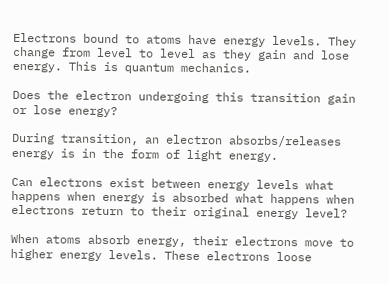Electrons bound to atoms have energy levels. They change from level to level as they gain and lose energy. This is quantum mechanics.

Does the electron undergoing this transition gain or lose energy?

During transition, an electron absorbs/releases energy is in the form of light energy.

Can electrons exist between energy levels what happens when energy is absorbed what happens when electrons return to their original energy level?

When atoms absorb energy, their electrons move to higher energy levels. These electrons loose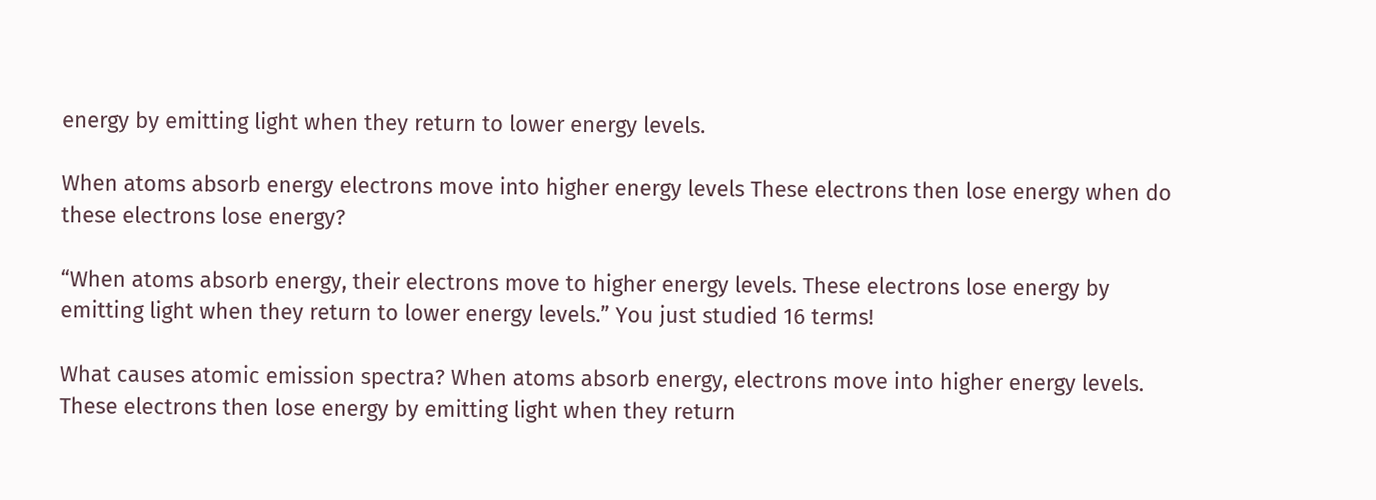energy by emitting light when they return to lower energy levels.

When atoms absorb energy electrons move into higher energy levels These electrons then lose energy when do these electrons lose energy?

“When atoms absorb energy, their electrons move to higher energy levels. These electrons lose energy by emitting light when they return to lower energy levels.” You just studied 16 terms!

What causes atomic emission spectra? When atoms absorb energy, electrons move into higher energy levels. These electrons then lose energy by emitting light when they return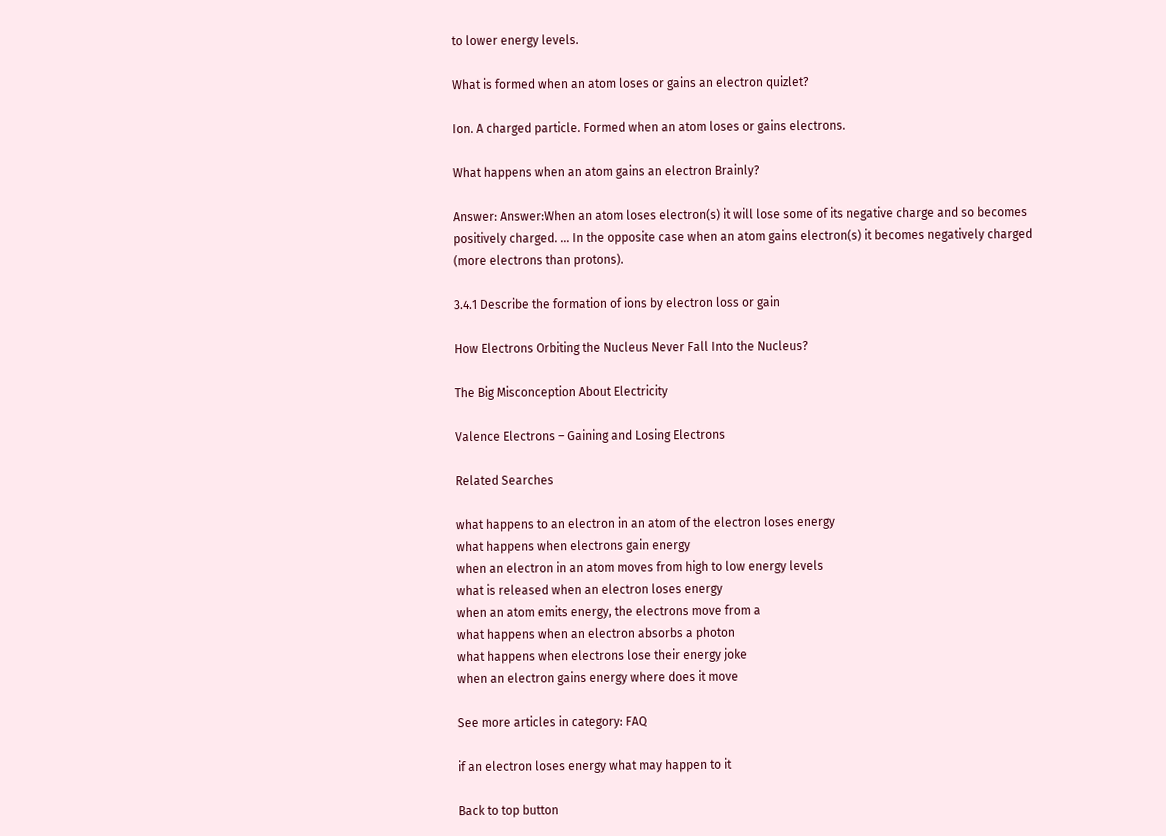to lower energy levels.

What is formed when an atom loses or gains an electron quizlet?

Ion. A charged particle. Formed when an atom loses or gains electrons.

What happens when an atom gains an electron Brainly?

Answer: Answer:When an atom loses electron(s) it will lose some of its negative charge and so becomes positively charged. … In the opposite case when an atom gains electron(s) it becomes negatively charged (more electrons than protons).

3.4.1 Describe the formation of ions by electron loss or gain

How Electrons Orbiting the Nucleus Never Fall Into the Nucleus?

The Big Misconception About Electricity

Valence Electrons – Gaining and Losing Electrons

Related Searches

what happens to an electron in an atom of the electron loses energy
what happens when electrons gain energy
when an electron in an atom moves from high to low energy levels
what is released when an electron loses energy
when an atom emits energy, the electrons move from a
what happens when an electron absorbs a photon
what happens when electrons lose their energy joke
when an electron gains energy where does it move

See more articles in category: FAQ

if an electron loses energy what may happen to it

Back to top button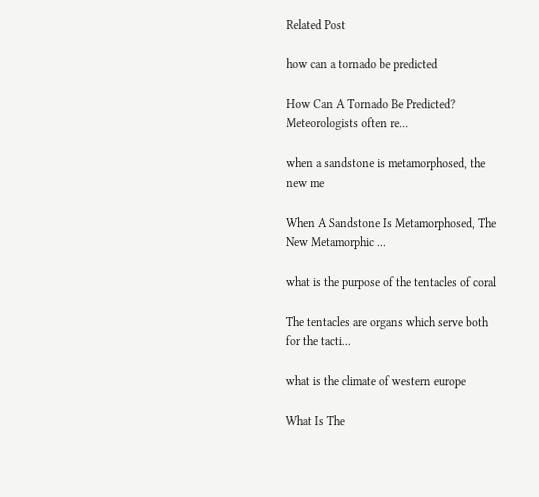Related Post

how can a tornado be predicted

How Can A Tornado Be Predicted? Meteorologists often re...

when a sandstone is metamorphosed, the new me

When A Sandstone Is Metamorphosed, The New Metamorphic ...

what is the purpose of the tentacles of coral

The tentacles are organs which serve both for the tacti...

what is the climate of western europe

What Is The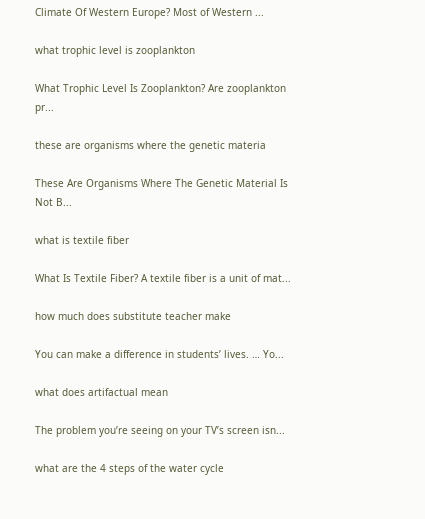Climate Of Western Europe? Most of Western ...

what trophic level is zooplankton

What Trophic Level Is Zooplankton? Are zooplankton pr...

these are organisms where the genetic materia

These Are Organisms Where The Genetic Material Is Not B...

what is textile fiber

What Is Textile Fiber? A textile fiber is a unit of mat...

how much does substitute teacher make

You can make a difference in students’ lives. … Yo...

what does artifactual mean

The problem you’re seeing on your TV’s screen isn...

what are the 4 steps of the water cycle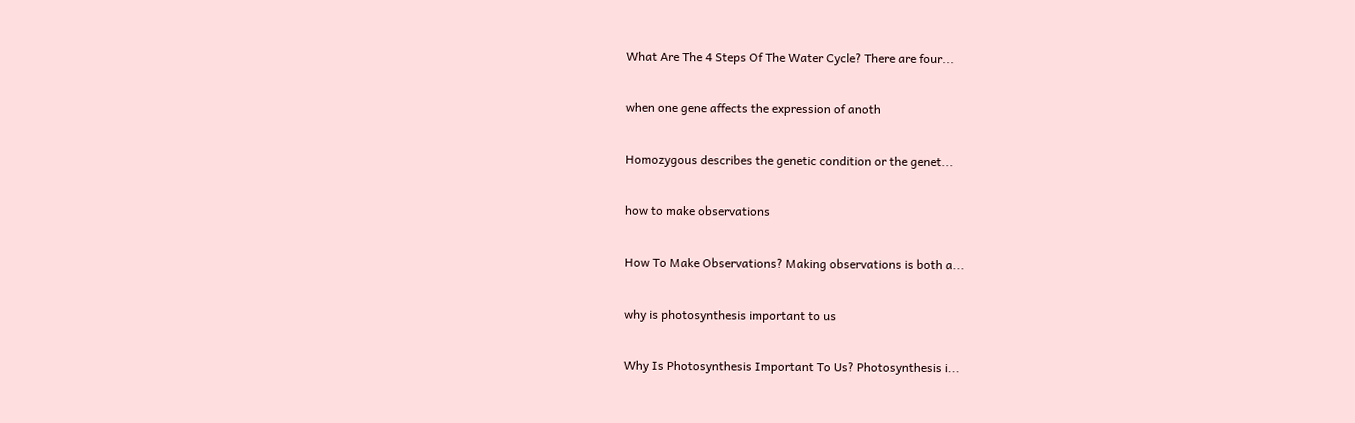What Are The 4 Steps Of The Water Cycle? There are four...

when one gene affects the expression of anoth

Homozygous describes the genetic condition or the genet...

how to make observations

How To Make Observations? Making observations is both a...

why is photosynthesis important to us

Why Is Photosynthesis Important To Us? Photosynthesis i...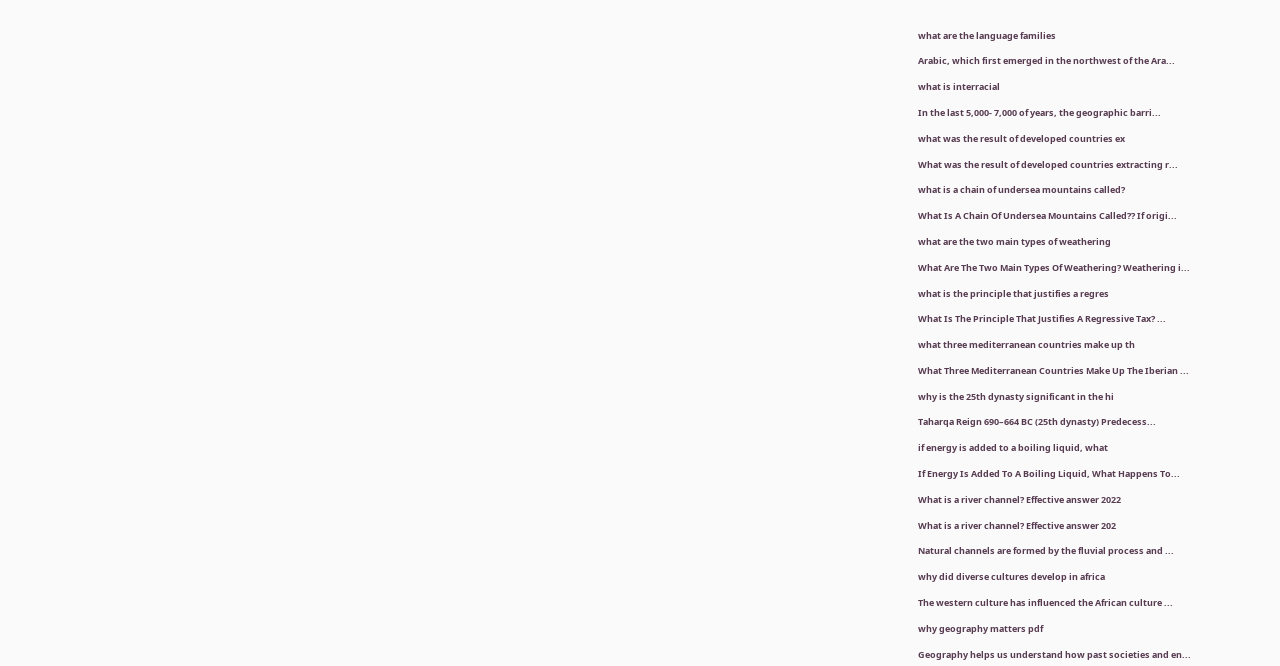what are the language families

Arabic, which first emerged in the northwest of the Ara...

what is interracial

In the last 5,000- 7,000 of years, the geographic barri...

what was the result of developed countries ex

What was the result of developed countries extracting r...

what is a chain of undersea mountains called?

What Is A Chain Of Undersea Mountains Called?? If origi...

what are the two main types of weathering

What Are The Two Main Types Of Weathering? Weathering i...

what is the principle that justifies a regres

What Is The Principle That Justifies A Regressive Tax? ...

what three mediterranean countries make up th

What Three Mediterranean Countries Make Up The Iberian ...

why is the 25th dynasty significant in the hi

Taharqa Reign 690–664 BC (25th dynasty) Predecess...

if energy is added to a boiling liquid, what

If Energy Is Added To A Boiling Liquid, What Happens To...

What is a river channel? Effective answer 2022

What is a river channel? Effective answer 202

Natural channels are formed by the fluvial process and ...

why did diverse cultures develop in africa

The western culture has influenced the African culture ...

why geography matters pdf

Geography helps us understand how past societies and en...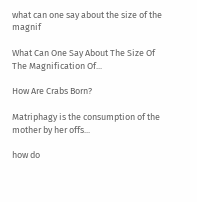what can one say about the size of the magnif

What Can One Say About The Size Of The Magnification Of...

How Are Crabs Born?

Matriphagy is the consumption of the mother by her offs...

how do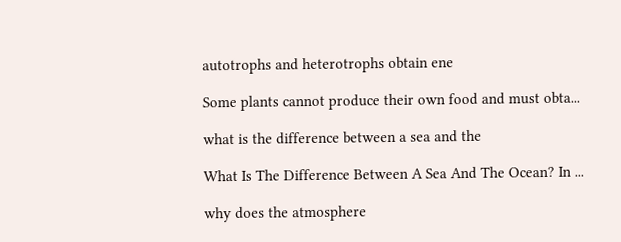autotrophs and heterotrophs obtain ene

Some plants cannot produce their own food and must obta...

what is the difference between a sea and the

What Is The Difference Between A Sea And The Ocean? In ...

why does the atmosphere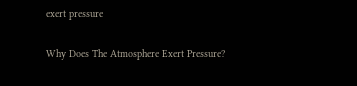exert pressure

Why Does The Atmosphere Exert Pressure?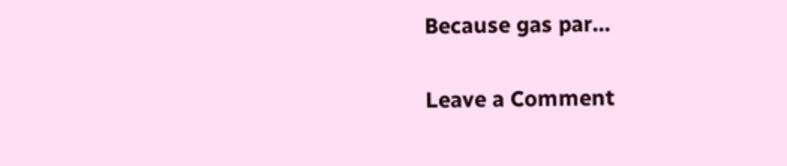Because gas par...

Leave a Comment